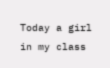Today a girl in my class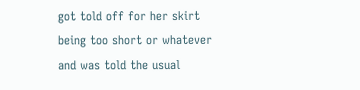got told off for her skirt being too short or whatever and was told the usual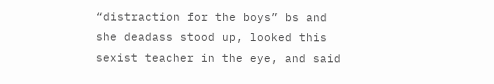“distraction for the boys” bs and she deadass stood up, looked this sexist teacher in the eye, and said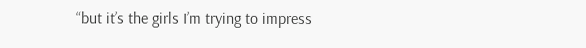“but it’s the girls I’m trying to impress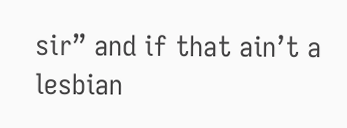sir” and if that ain’t a lesbian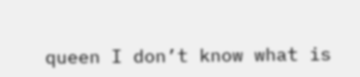queen I don’t know what is